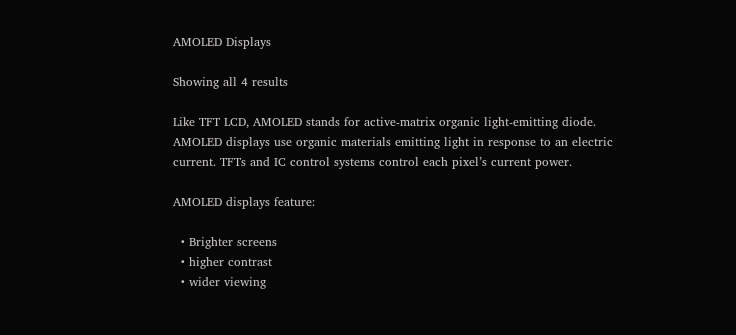AMOLED Displays

Showing all 4 results

Like TFT LCD, AMOLED stands for active-matrix organic light-emitting diode. AMOLED displays use organic materials emitting light in response to an electric current. TFTs and IC control systems control each pixel’s current power.

AMOLED displays feature:

  • Brighter screens
  • higher contrast
  • wider viewing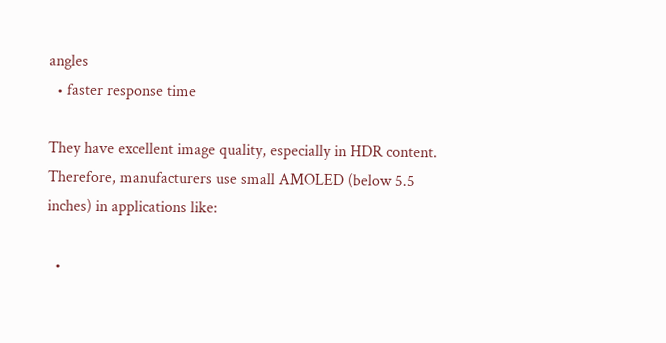angles
  • faster response time

They have excellent image quality, especially in HDR content. Therefore, manufacturers use small AMOLED (below 5.5 inches) in applications like:

  •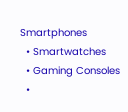Smartphones
  • Smartwatches
  • Gaming Consoles
  •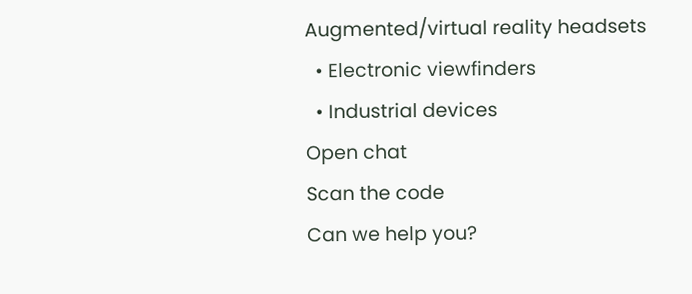Augmented/virtual reality headsets
  • Electronic viewfinders
  • Industrial devices
Open chat
Scan the code
Can we help you?